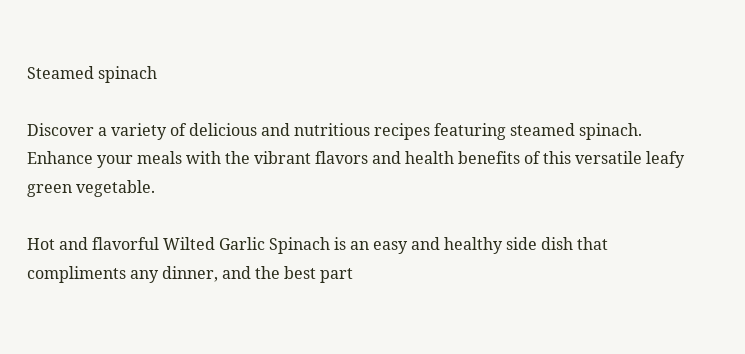Steamed spinach

Discover a variety of delicious and nutritious recipes featuring steamed spinach. Enhance your meals with the vibrant flavors and health benefits of this versatile leafy green vegetable.

Hot and flavorful Wilted Garlic Spinach is an easy and healthy side dish that compliments any dinner, and the best part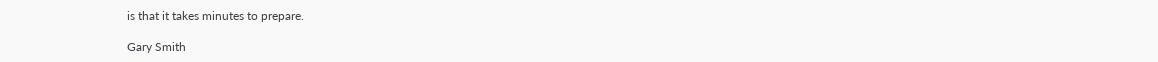is that it takes minutes to prepare.

Gary Smith